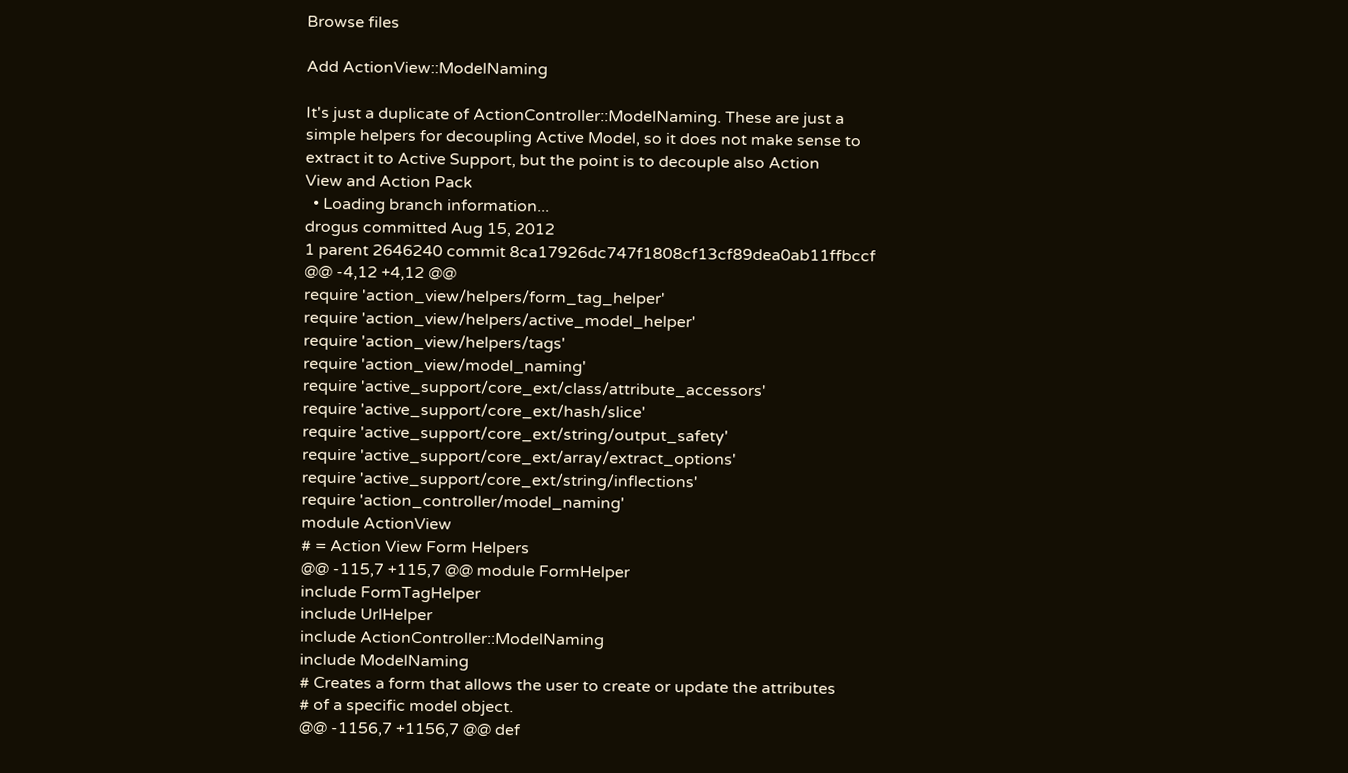Browse files

Add ActionView::ModelNaming

It's just a duplicate of ActionController::ModelNaming. These are just a
simple helpers for decoupling Active Model, so it does not make sense to
extract it to Active Support, but the point is to decouple also Action
View and Action Pack
  • Loading branch information...
drogus committed Aug 15, 2012
1 parent 2646240 commit 8ca17926dc747f1808cf13cf89dea0ab11ffbccf
@@ -4,12 +4,12 @@
require 'action_view/helpers/form_tag_helper'
require 'action_view/helpers/active_model_helper'
require 'action_view/helpers/tags'
require 'action_view/model_naming'
require 'active_support/core_ext/class/attribute_accessors'
require 'active_support/core_ext/hash/slice'
require 'active_support/core_ext/string/output_safety'
require 'active_support/core_ext/array/extract_options'
require 'active_support/core_ext/string/inflections'
require 'action_controller/model_naming'
module ActionView
# = Action View Form Helpers
@@ -115,7 +115,7 @@ module FormHelper
include FormTagHelper
include UrlHelper
include ActionController::ModelNaming
include ModelNaming
# Creates a form that allows the user to create or update the attributes
# of a specific model object.
@@ -1156,7 +1156,7 @@ def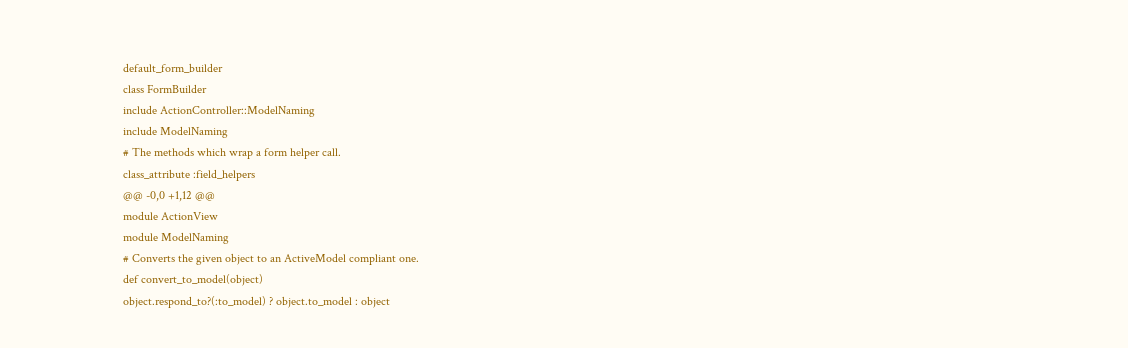default_form_builder
class FormBuilder
include ActionController::ModelNaming
include ModelNaming
# The methods which wrap a form helper call.
class_attribute :field_helpers
@@ -0,0 +1,12 @@
module ActionView
module ModelNaming
# Converts the given object to an ActiveModel compliant one.
def convert_to_model(object)
object.respond_to?(:to_model) ? object.to_model : object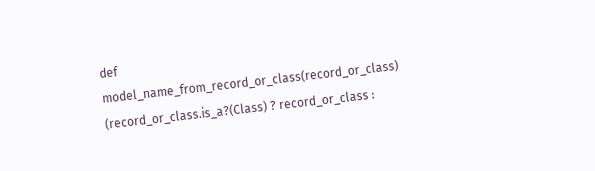def model_name_from_record_or_class(record_or_class)
(record_or_class.is_a?(Class) ? record_or_class :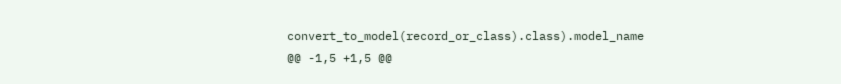convert_to_model(record_or_class).class).model_name
@@ -1,5 +1,5 @@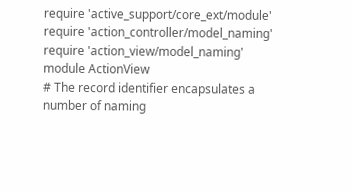require 'active_support/core_ext/module'
require 'action_controller/model_naming'
require 'action_view/model_naming'
module ActionView
# The record identifier encapsulates a number of naming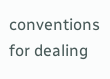conventions for dealing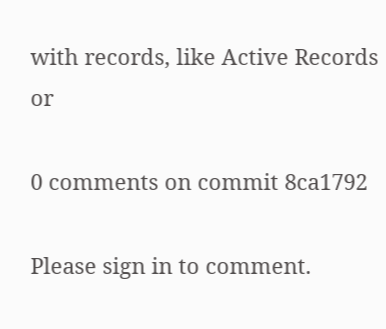with records, like Active Records or

0 comments on commit 8ca1792

Please sign in to comment.